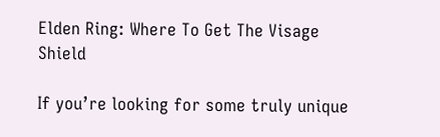Elden Ring: Where To Get The Visage Shield

If you’re looking for some truly unique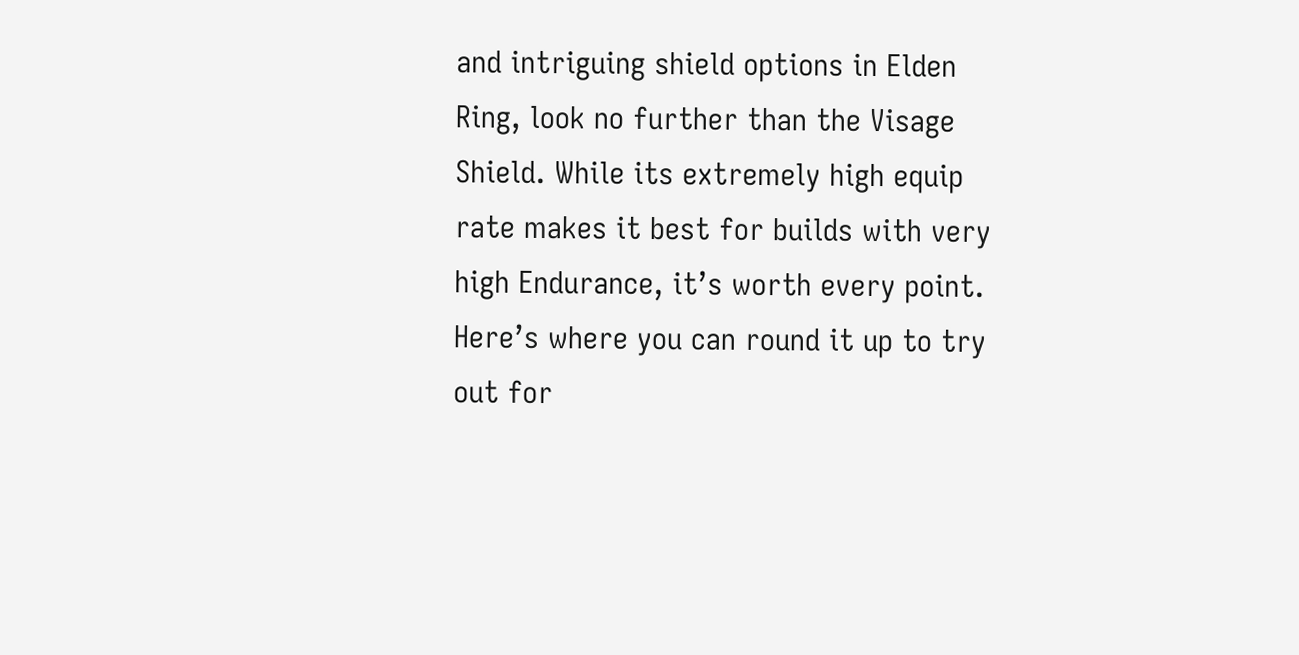and intriguing shield options in Elden Ring, look no further than the Visage Shield. While its extremely high equip rate makes it best for builds with very high Endurance, it’s worth every point. Here’s where you can round it up to try out for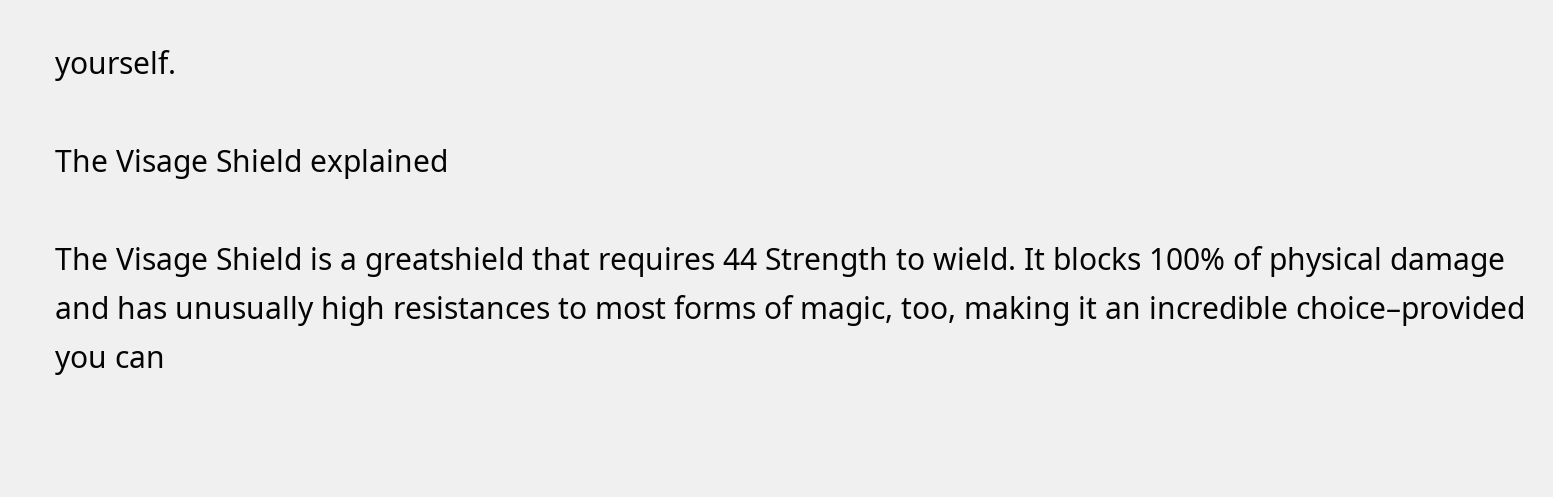yourself.

The Visage Shield explained

The Visage Shield is a greatshield that requires 44 Strength to wield. It blocks 100% of physical damage and has unusually high resistances to most forms of magic, too, making it an incredible choice–provided you can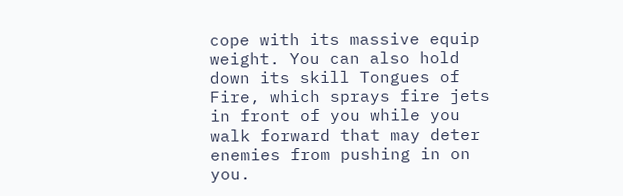cope with its massive equip weight. You can also hold down its skill Tongues of Fire, which sprays fire jets in front of you while you walk forward that may deter enemies from pushing in on you.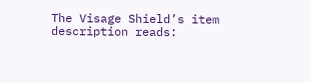The Visage Shield’s item description reads: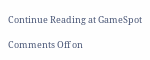Continue Reading at GameSpot

Comments Off on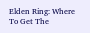Elden Ring: Where To Get The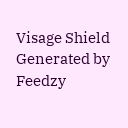Visage Shield
Generated by Feedzy